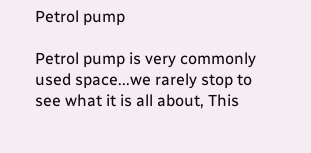Petrol pump

Petrol pump is very commonly used space...we rarely stop to see what it is all about, This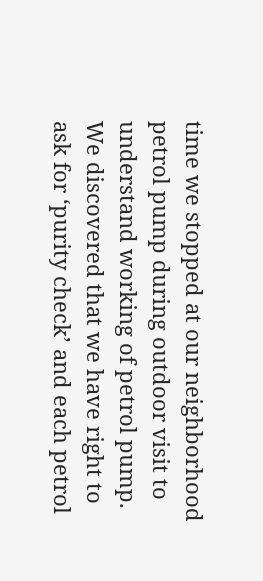time we stopped at our neighborhood petrol pump during outdoor visit to understand working of petrol pump. We discovered that we have right to ask for ‘purity check’ and each petrol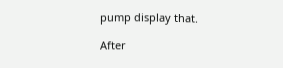pump display that.

After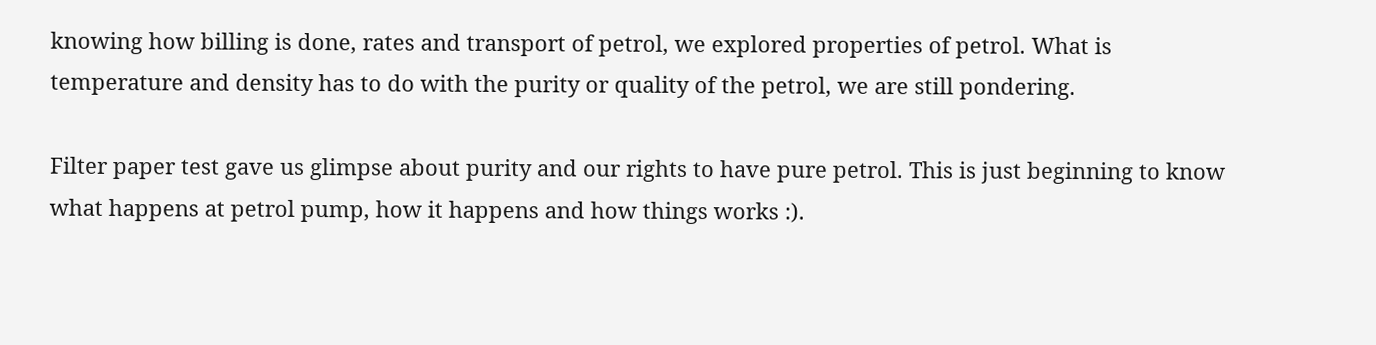knowing how billing is done, rates and transport of petrol, we explored properties of petrol. What is temperature and density has to do with the purity or quality of the petrol, we are still pondering.

Filter paper test gave us glimpse about purity and our rights to have pure petrol. This is just beginning to know what happens at petrol pump, how it happens and how things works :).